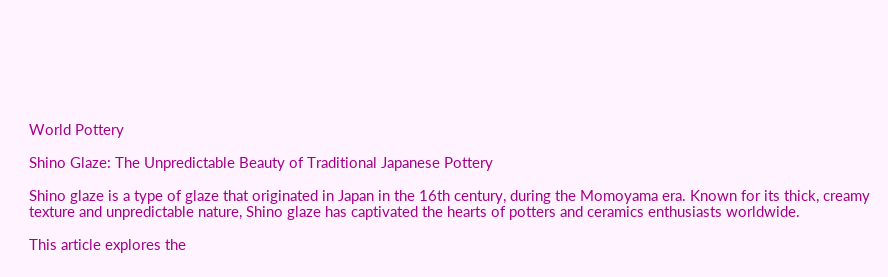World Pottery

Shino Glaze: The Unpredictable Beauty of Traditional Japanese Pottery

Shino glaze is a type of glaze that originated in Japan in the 16th century, during the Momoyama era. Known for its thick, creamy texture and unpredictable nature, Shino glaze has captivated the hearts of potters and ceramics enthusiasts worldwide.

This article explores the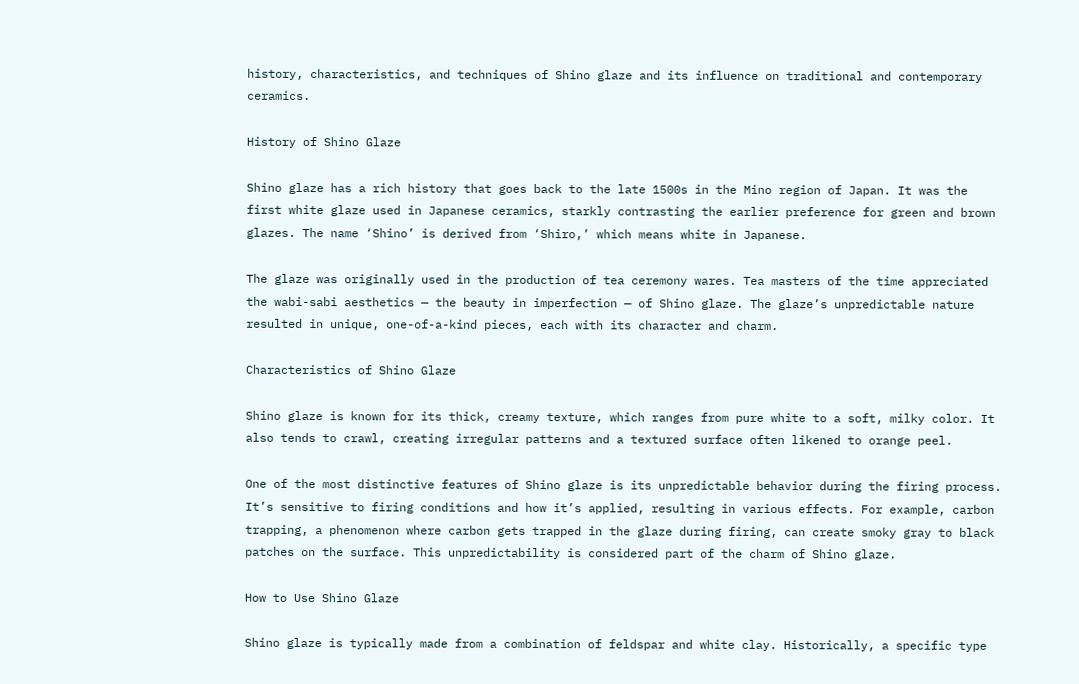history, characteristics, and techniques of Shino glaze and its influence on traditional and contemporary ceramics.

History of Shino Glaze

Shino glaze has a rich history that goes back to the late 1500s in the Mino region of Japan. It was the first white glaze used in Japanese ceramics, starkly contrasting the earlier preference for green and brown glazes. The name ‘Shino’ is derived from ‘Shiro,’ which means white in Japanese.

The glaze was originally used in the production of tea ceremony wares. Tea masters of the time appreciated the wabi-sabi aesthetics — the beauty in imperfection — of Shino glaze. The glaze’s unpredictable nature resulted in unique, one-of-a-kind pieces, each with its character and charm.

Characteristics of Shino Glaze

Shino glaze is known for its thick, creamy texture, which ranges from pure white to a soft, milky color. It also tends to crawl, creating irregular patterns and a textured surface often likened to orange peel.

One of the most distinctive features of Shino glaze is its unpredictable behavior during the firing process. It’s sensitive to firing conditions and how it’s applied, resulting in various effects. For example, carbon trapping, a phenomenon where carbon gets trapped in the glaze during firing, can create smoky gray to black patches on the surface. This unpredictability is considered part of the charm of Shino glaze.

How to Use Shino Glaze

Shino glaze is typically made from a combination of feldspar and white clay. Historically, a specific type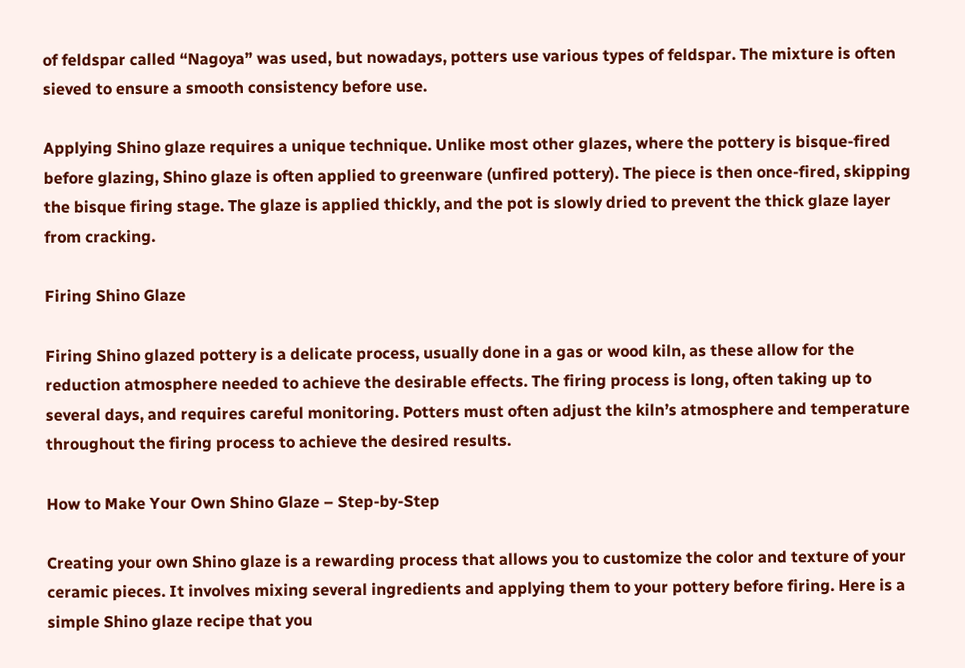of feldspar called “Nagoya” was used, but nowadays, potters use various types of feldspar. The mixture is often sieved to ensure a smooth consistency before use.

Applying Shino glaze requires a unique technique. Unlike most other glazes, where the pottery is bisque-fired before glazing, Shino glaze is often applied to greenware (unfired pottery). The piece is then once-fired, skipping the bisque firing stage. The glaze is applied thickly, and the pot is slowly dried to prevent the thick glaze layer from cracking.

Firing Shino Glaze

Firing Shino glazed pottery is a delicate process, usually done in a gas or wood kiln, as these allow for the reduction atmosphere needed to achieve the desirable effects. The firing process is long, often taking up to several days, and requires careful monitoring. Potters must often adjust the kiln’s atmosphere and temperature throughout the firing process to achieve the desired results.

How to Make Your Own Shino Glaze – Step-by-Step

Creating your own Shino glaze is a rewarding process that allows you to customize the color and texture of your ceramic pieces. It involves mixing several ingredients and applying them to your pottery before firing. Here is a simple Shino glaze recipe that you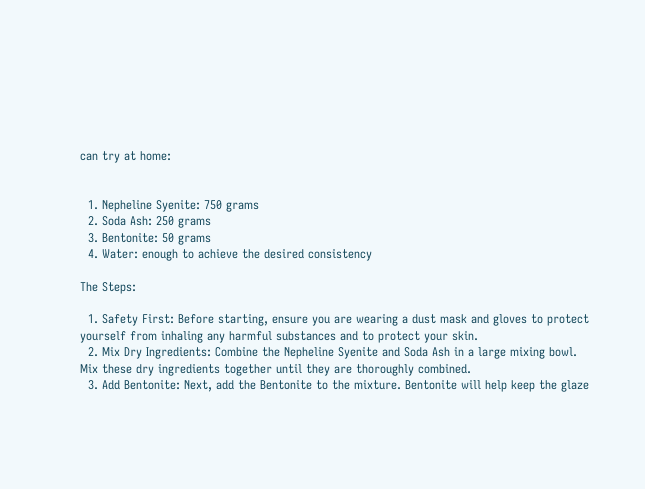can try at home:


  1. Nepheline Syenite: 750 grams
  2. Soda Ash: 250 grams
  3. Bentonite: 50 grams
  4. Water: enough to achieve the desired consistency

The Steps:

  1. Safety First: Before starting, ensure you are wearing a dust mask and gloves to protect yourself from inhaling any harmful substances and to protect your skin.
  2. Mix Dry Ingredients: Combine the Nepheline Syenite and Soda Ash in a large mixing bowl. Mix these dry ingredients together until they are thoroughly combined.
  3. Add Bentonite: Next, add the Bentonite to the mixture. Bentonite will help keep the glaze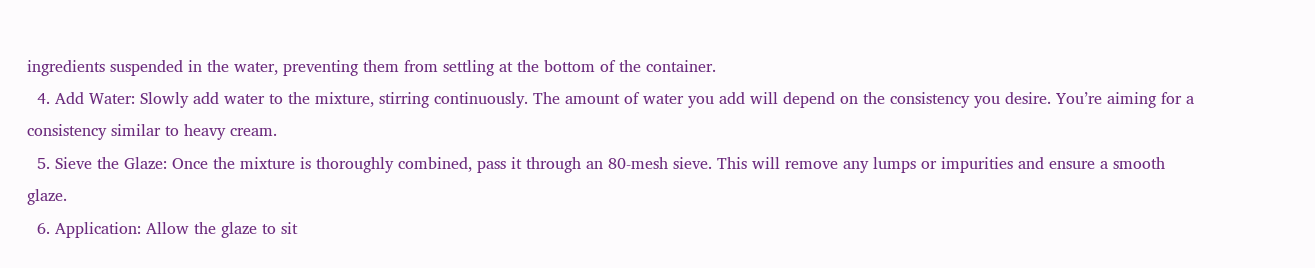ingredients suspended in the water, preventing them from settling at the bottom of the container.
  4. Add Water: Slowly add water to the mixture, stirring continuously. The amount of water you add will depend on the consistency you desire. You’re aiming for a consistency similar to heavy cream.
  5. Sieve the Glaze: Once the mixture is thoroughly combined, pass it through an 80-mesh sieve. This will remove any lumps or impurities and ensure a smooth glaze.
  6. Application: Allow the glaze to sit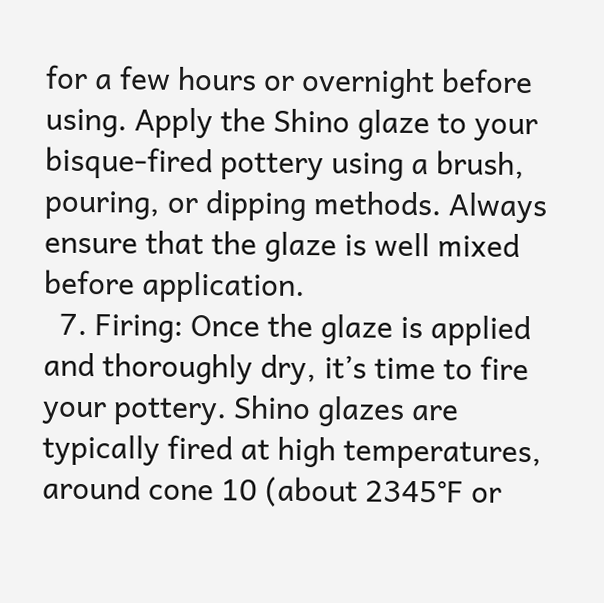for a few hours or overnight before using. Apply the Shino glaze to your bisque-fired pottery using a brush, pouring, or dipping methods. Always ensure that the glaze is well mixed before application.
  7. Firing: Once the glaze is applied and thoroughly dry, it’s time to fire your pottery. Shino glazes are typically fired at high temperatures, around cone 10 (about 2345°F or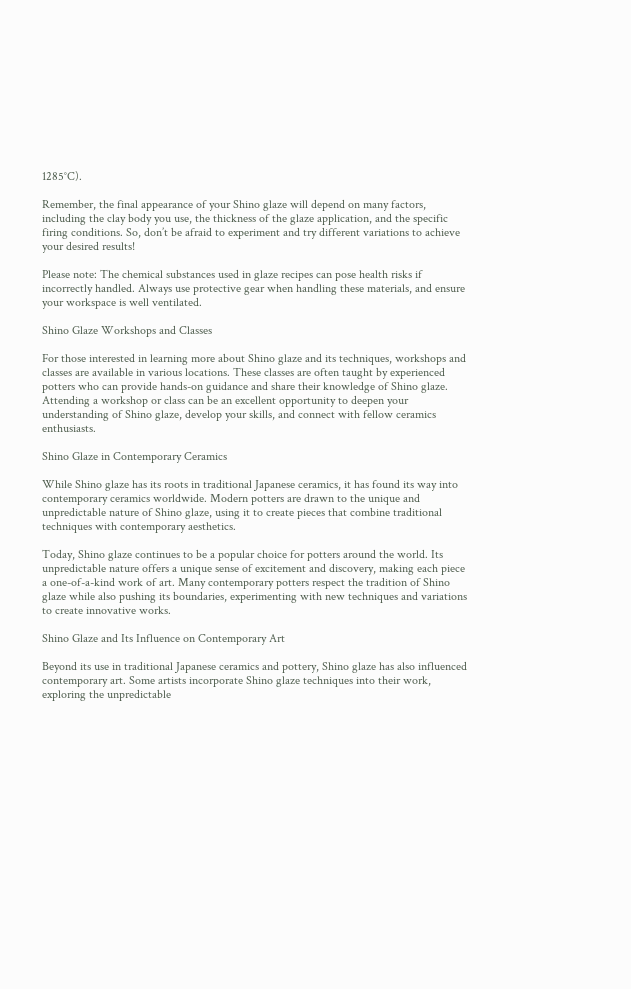1285°C).

Remember, the final appearance of your Shino glaze will depend on many factors, including the clay body you use, the thickness of the glaze application, and the specific firing conditions. So, don’t be afraid to experiment and try different variations to achieve your desired results!

Please note: The chemical substances used in glaze recipes can pose health risks if incorrectly handled. Always use protective gear when handling these materials, and ensure your workspace is well ventilated.

Shino Glaze Workshops and Classes

For those interested in learning more about Shino glaze and its techniques, workshops and classes are available in various locations. These classes are often taught by experienced potters who can provide hands-on guidance and share their knowledge of Shino glaze. Attending a workshop or class can be an excellent opportunity to deepen your understanding of Shino glaze, develop your skills, and connect with fellow ceramics enthusiasts.

Shino Glaze in Contemporary Ceramics

While Shino glaze has its roots in traditional Japanese ceramics, it has found its way into contemporary ceramics worldwide. Modern potters are drawn to the unique and unpredictable nature of Shino glaze, using it to create pieces that combine traditional techniques with contemporary aesthetics.

Today, Shino glaze continues to be a popular choice for potters around the world. Its unpredictable nature offers a unique sense of excitement and discovery, making each piece a one-of-a-kind work of art. Many contemporary potters respect the tradition of Shino glaze while also pushing its boundaries, experimenting with new techniques and variations to create innovative works.

Shino Glaze and Its Influence on Contemporary Art

Beyond its use in traditional Japanese ceramics and pottery, Shino glaze has also influenced contemporary art. Some artists incorporate Shino glaze techniques into their work, exploring the unpredictable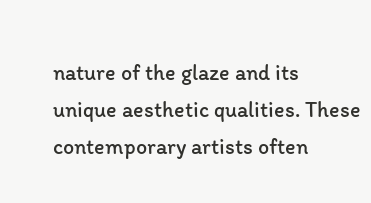nature of the glaze and its unique aesthetic qualities. These contemporary artists often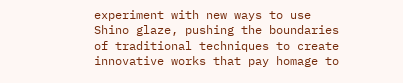experiment with new ways to use Shino glaze, pushing the boundaries of traditional techniques to create innovative works that pay homage to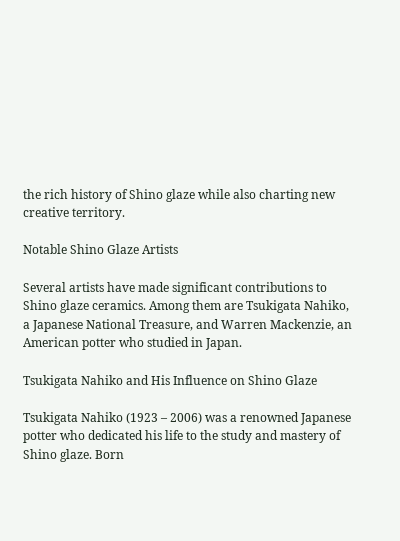the rich history of Shino glaze while also charting new creative territory.

Notable Shino Glaze Artists

Several artists have made significant contributions to Shino glaze ceramics. Among them are Tsukigata Nahiko, a Japanese National Treasure, and Warren Mackenzie, an American potter who studied in Japan.

Tsukigata Nahiko and His Influence on Shino Glaze

Tsukigata Nahiko (1923 – 2006) was a renowned Japanese potter who dedicated his life to the study and mastery of Shino glaze. Born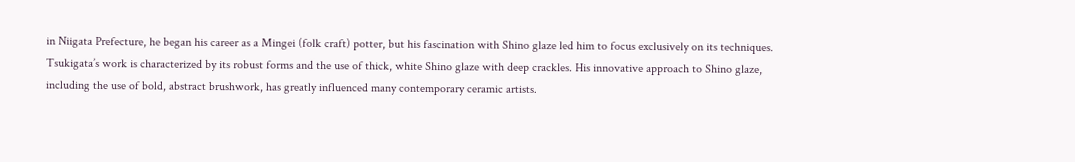in Niigata Prefecture, he began his career as a Mingei (folk craft) potter, but his fascination with Shino glaze led him to focus exclusively on its techniques. Tsukigata’s work is characterized by its robust forms and the use of thick, white Shino glaze with deep crackles. His innovative approach to Shino glaze, including the use of bold, abstract brushwork, has greatly influenced many contemporary ceramic artists.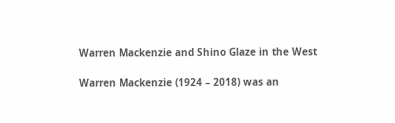Warren Mackenzie and Shino Glaze in the West

Warren Mackenzie (1924 – 2018) was an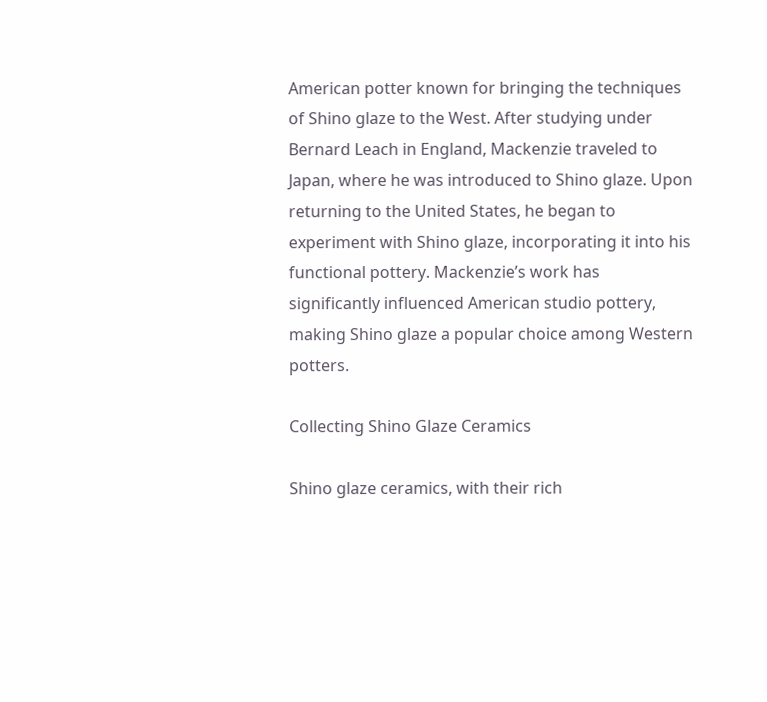American potter known for bringing the techniques of Shino glaze to the West. After studying under Bernard Leach in England, Mackenzie traveled to Japan, where he was introduced to Shino glaze. Upon returning to the United States, he began to experiment with Shino glaze, incorporating it into his functional pottery. Mackenzie’s work has significantly influenced American studio pottery, making Shino glaze a popular choice among Western potters.

Collecting Shino Glaze Ceramics

Shino glaze ceramics, with their rich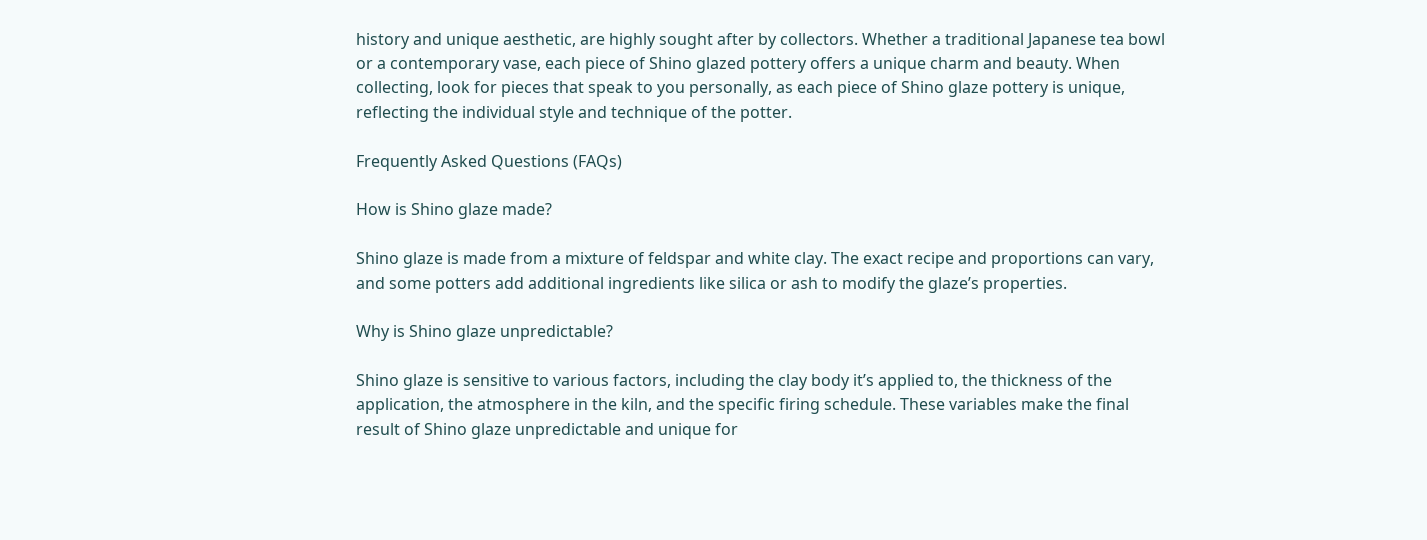history and unique aesthetic, are highly sought after by collectors. Whether a traditional Japanese tea bowl or a contemporary vase, each piece of Shino glazed pottery offers a unique charm and beauty. When collecting, look for pieces that speak to you personally, as each piece of Shino glaze pottery is unique, reflecting the individual style and technique of the potter.

Frequently Asked Questions (FAQs)

How is Shino glaze made?

Shino glaze is made from a mixture of feldspar and white clay. The exact recipe and proportions can vary, and some potters add additional ingredients like silica or ash to modify the glaze’s properties.

Why is Shino glaze unpredictable?

Shino glaze is sensitive to various factors, including the clay body it’s applied to, the thickness of the application, the atmosphere in the kiln, and the specific firing schedule. These variables make the final result of Shino glaze unpredictable and unique for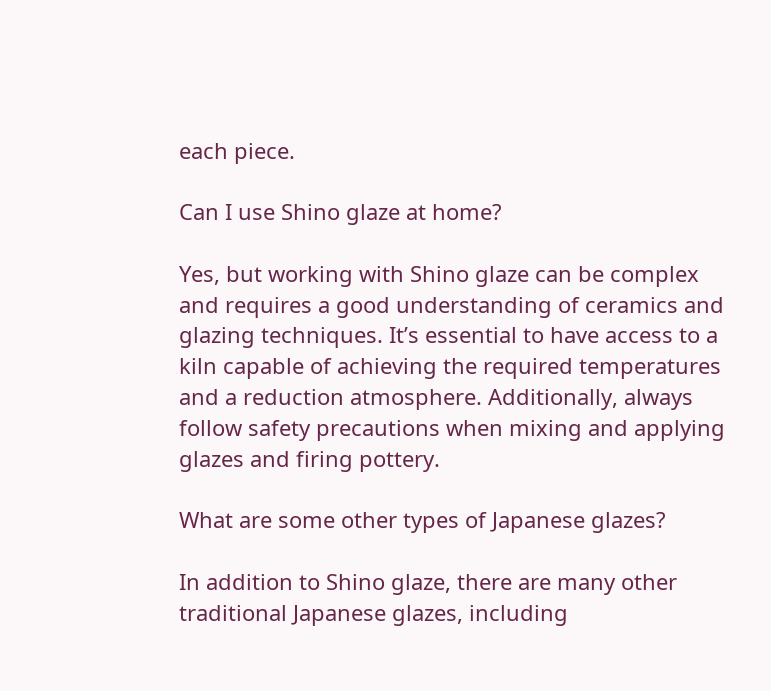each piece.

Can I use Shino glaze at home?

Yes, but working with Shino glaze can be complex and requires a good understanding of ceramics and glazing techniques. It’s essential to have access to a kiln capable of achieving the required temperatures and a reduction atmosphere. Additionally, always follow safety precautions when mixing and applying glazes and firing pottery.

What are some other types of Japanese glazes?

In addition to Shino glaze, there are many other traditional Japanese glazes, including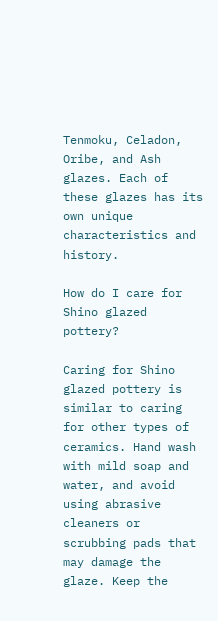Tenmoku, Celadon, Oribe, and Ash glazes. Each of these glazes has its own unique characteristics and history.

How do I care for Shino glazed pottery?

Caring for Shino glazed pottery is similar to caring for other types of ceramics. Hand wash with mild soap and water, and avoid using abrasive cleaners or scrubbing pads that may damage the glaze. Keep the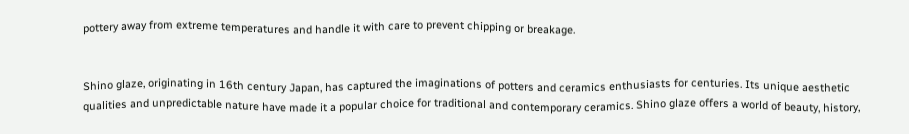pottery away from extreme temperatures and handle it with care to prevent chipping or breakage.


Shino glaze, originating in 16th century Japan, has captured the imaginations of potters and ceramics enthusiasts for centuries. Its unique aesthetic qualities and unpredictable nature have made it a popular choice for traditional and contemporary ceramics. Shino glaze offers a world of beauty, history,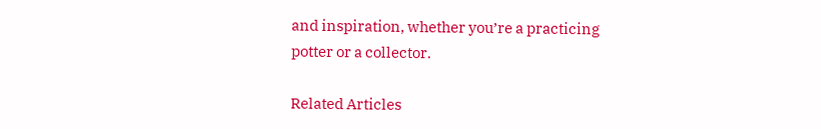and inspiration, whether you’re a practicing potter or a collector.

Related Articles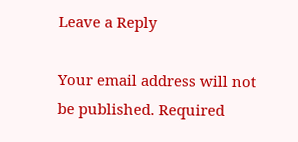Leave a Reply

Your email address will not be published. Required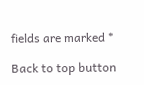fields are marked *

Back to top button